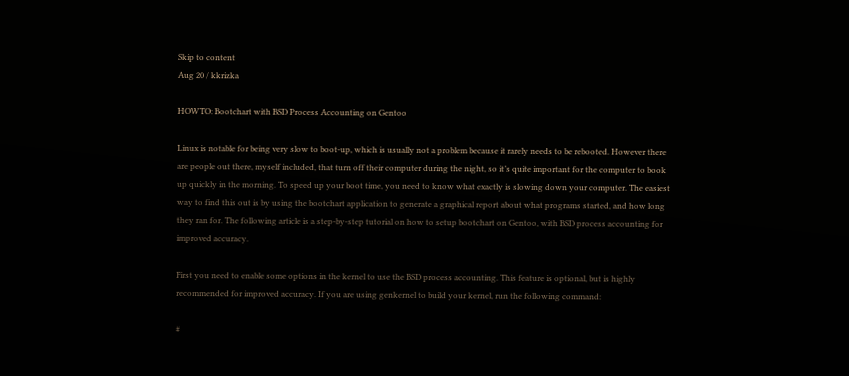Skip to content
Aug 20 / kkrizka

HOWTO: Bootchart with BSD Process Accounting on Gentoo

Linux is notable for being very slow to boot-up, which is usually not a problem because it rarely needs to be rebooted. However there are people out there, myself included, that turn off their computer during the night, so it’s quite important for the computer to book up quickly in the morning. To speed up your boot time, you need to know what exactly is slowing down your computer. The easiest way to find this out is by using the bootchart application to generate a graphical report about what programs started, and how long they ran for. The following article is a step-by-step tutorial on how to setup bootchart on Gentoo, with BSD process accounting for improved accuracy.

First you need to enable some options in the kernel to use the BSD process accounting. This feature is optional, but is highly recommended for improved accuracy. If you are using genkernel to build your kernel, run the following command:

#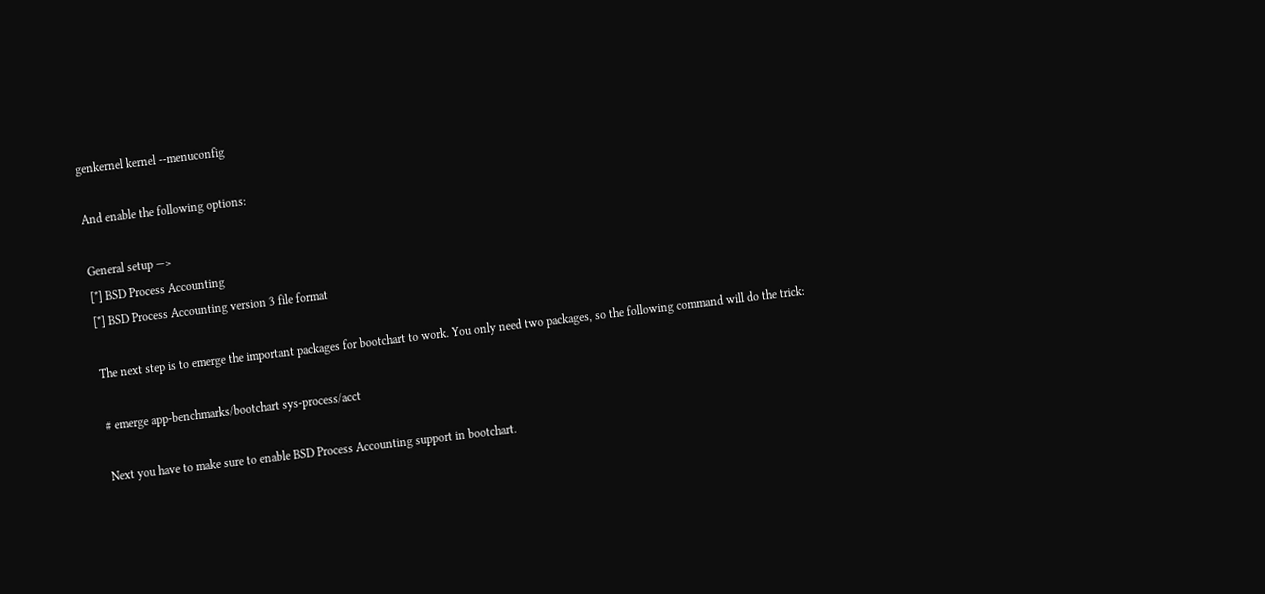genkernel kernel --menuconfig

And enable the following options:

General setup —>
[*] BSD Process Accounting
[*] BSD Process Accounting version 3 file format

The next step is to emerge the important packages for bootchart to work. You only need two packages, so the following command will do the trick:

# emerge app-benchmarks/bootchart sys-process/acct

Next you have to make sure to enable BSD Process Accounting support in bootchart.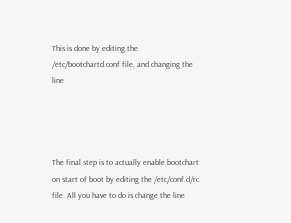This is done by editing the /etc/bootchartd.conf file, and changing the line




The final step is to actually enable bootchart on start of boot by editing the /etc/conf.d/rc file. All you have to do is change the line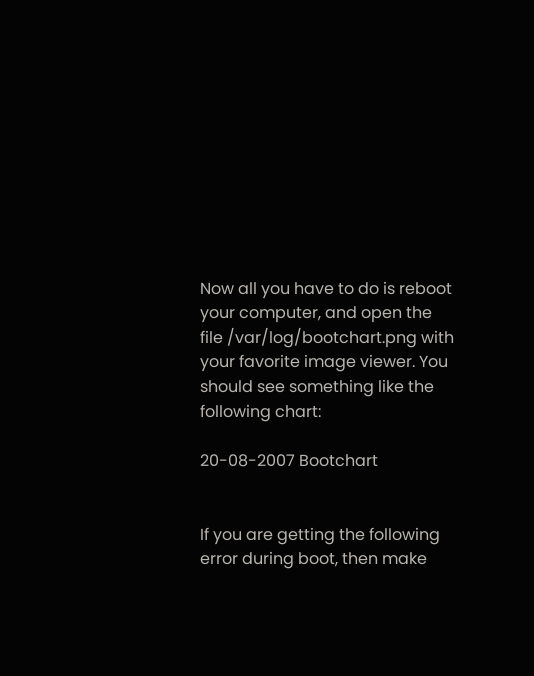Now all you have to do is reboot your computer, and open the file /var/log/bootchart.png with your favorite image viewer. You should see something like the following chart:

20-08-2007 Bootchart


If you are getting the following error during boot, then make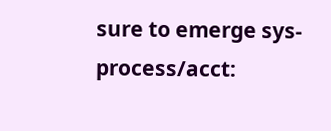sure to emerge sys-process/acct: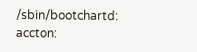/sbin/bootchartd: accton: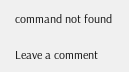command not found

Leave a comment